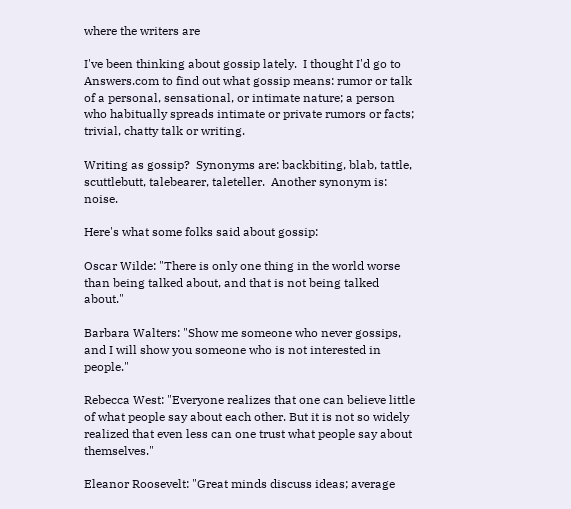where the writers are

I've been thinking about gossip lately.  I thought I'd go to Answers.com to find out what gossip means: rumor or talk of a personal, sensational, or intimate nature; a person who habitually spreads intimate or private rumors or facts; trivial, chatty talk or writing.

Writing as gossip?  Synonyms are: backbiting, blab, tattle, scuttlebutt, talebearer, taleteller.  Another synonym is: noise.

Here's what some folks said about gossip:

Oscar Wilde: "There is only one thing in the world worse than being talked about, and that is not being talked about."

Barbara Walters: "Show me someone who never gossips, and I will show you someone who is not interested in people."

Rebecca West: "Everyone realizes that one can believe little of what people say about each other. But it is not so widely realized that even less can one trust what people say about themselves."

Eleanor Roosevelt: "Great minds discuss ideas; average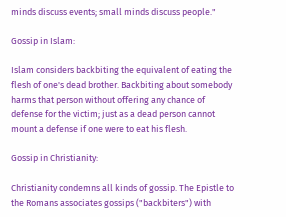minds discuss events; small minds discuss people."

Gossip in Islam:

Islam considers backbiting the equivalent of eating the flesh of one's dead brother. Backbiting about somebody harms that person without offering any chance of defense for the victim; just as a dead person cannot mount a defense if one were to eat his flesh.

Gossip in Christianity:

Christianity condemns all kinds of gossip. The Epistle to the Romans associates gossips ("backbiters") with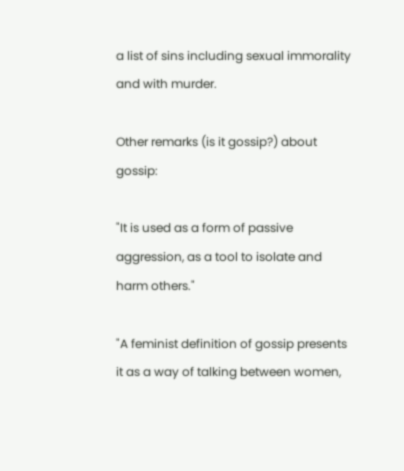a list of sins including sexual immorality and with murder.

Other remarks (is it gossip?) about gossip:

"It is used as a form of passive aggression, as a tool to isolate and harm others."

"A feminist definition of gossip presents it as a way of talking between women,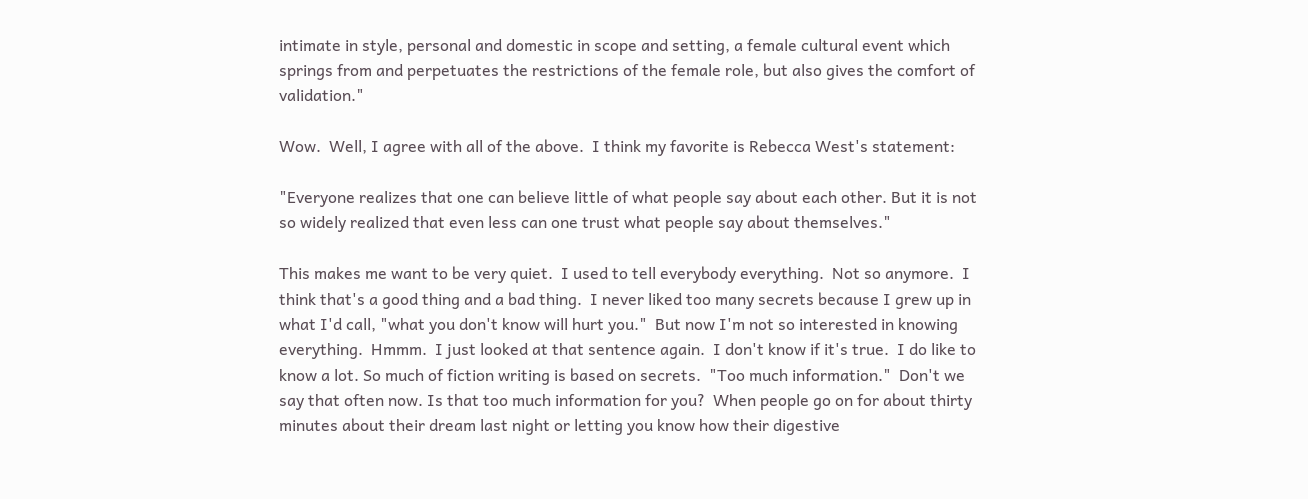intimate in style, personal and domestic in scope and setting, a female cultural event which springs from and perpetuates the restrictions of the female role, but also gives the comfort of validation."

Wow.  Well, I agree with all of the above.  I think my favorite is Rebecca West's statement:

"Everyone realizes that one can believe little of what people say about each other. But it is not so widely realized that even less can one trust what people say about themselves."

This makes me want to be very quiet.  I used to tell everybody everything.  Not so anymore.  I think that's a good thing and a bad thing.  I never liked too many secrets because I grew up in what I'd call, "what you don't know will hurt you."  But now I'm not so interested in knowing everything.  Hmmm.  I just looked at that sentence again.  I don't know if it's true.  I do like to know a lot. So much of fiction writing is based on secrets.  "Too much information."  Don't we say that often now. Is that too much information for you?  When people go on for about thirty minutes about their dream last night or letting you know how their digestive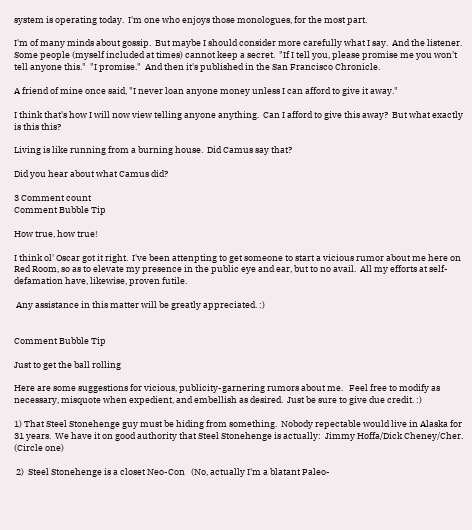system is operating today.  I'm one who enjoys those monologues, for the most part.

I'm of many minds about gossip.  But maybe I should consider more carefully what I say.  And the listener.  Some people (myself included at times) cannot keep a secret.  "If I tell you, please promise me you won't tell anyone this."  "I promise."  And then it's published in the San Francisco Chronicle.

A friend of mine once said, "I never loan anyone money unless I can afford to give it away."

I think that's how I will now view telling anyone anything.  Can I afford to give this away?  But what exactly is this this?

Living is like running from a burning house.  Did Camus say that?

Did you hear about what Camus did?

3 Comment count
Comment Bubble Tip

How true, how true!

I think ol' Oscar got it right.  I've been attenpting to get someone to start a vicious rumor about me here on Red Room, so as to elevate my presence in the public eye and ear, but to no avail.  All my efforts at self-defamation have, likewise, proven futile.

 Any assistance in this matter will be greatly appreciated. :)


Comment Bubble Tip

Just to get the ball rolling

Here are some suggestions for vicious, publicity-garnering rumors about me.   Feel free to modify as necessary, misquote when expedient, and embellish as desired.  Just be sure to give due credit. :)

1) That Steel Stonehenge guy must be hiding from something.  Nobody repectable would live in Alaska for 31 years.  We have it on good authority that Steel Stonehenge is actually:  Jimmy Hoffa/Dick Cheney/Cher. (Circle one)

 2)  Steel Stonehenge is a closet Neo-Con   (No, actually I'm a blatant Paleo-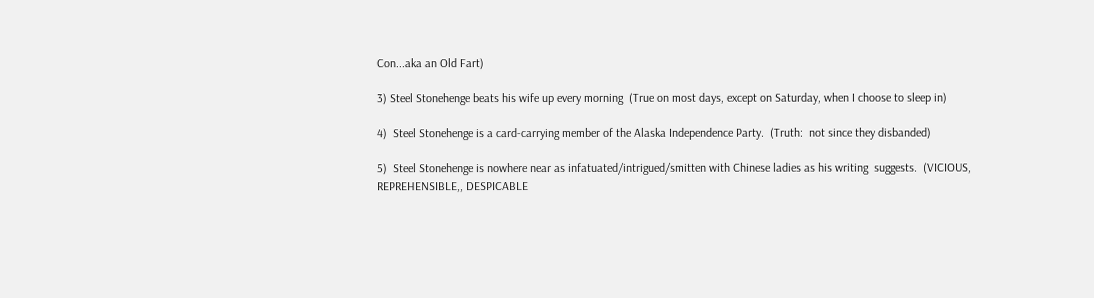Con...aka an Old Fart)

3) Steel Stonehenge beats his wife up every morning  (True on most days, except on Saturday, when I choose to sleep in)

4)  Steel Stonehenge is a card-carrying member of the Alaska Independence Party.  (Truth:  not since they disbanded)

5)  Steel Stonehenge is nowhere near as infatuated/intrigued/smitten with Chinese ladies as his writing  suggests.  (VICIOUS, REPREHENSIBLE,, DESPICABLE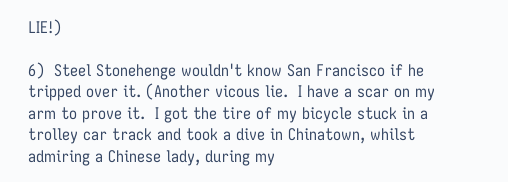LIE!)

6)  Steel Stonehenge wouldn't know San Francisco if he tripped over it. (Another vicous lie.  I have a scar on my arm to prove it.  I got the tire of my bicycle stuck in a trolley car track and took a dive in Chinatown, whilst admiring a Chinese lady, during my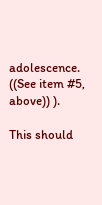adolescence. ((See item #5, above)) ).

This should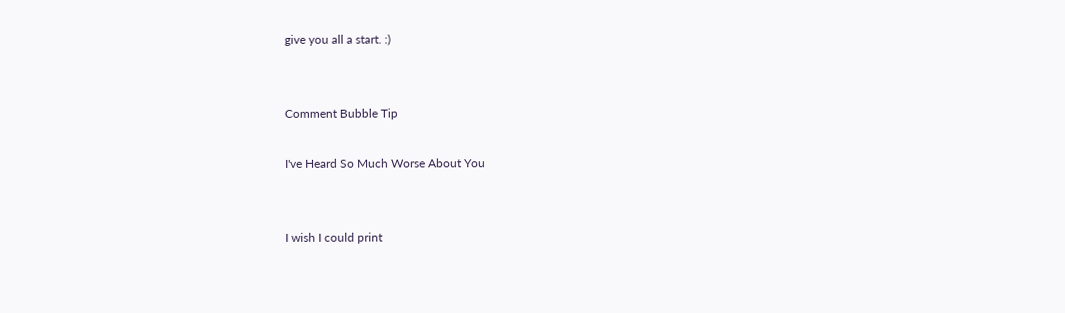give you all a start. :)


Comment Bubble Tip

I've Heard So Much Worse About You


I wish I could print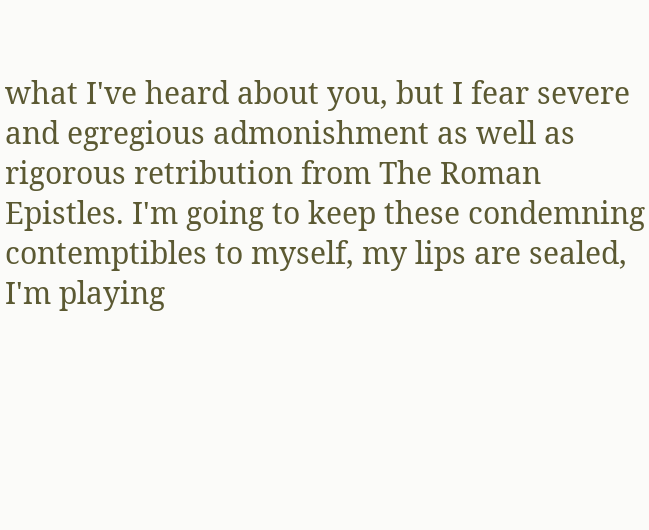what I've heard about you, but I fear severe and egregious admonishment as well as rigorous retribution from The Roman Epistles. I'm going to keep these condemning contemptibles to myself, my lips are sealed, I'm playing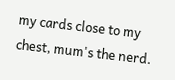my cards close to my chest, mum's the nerd.